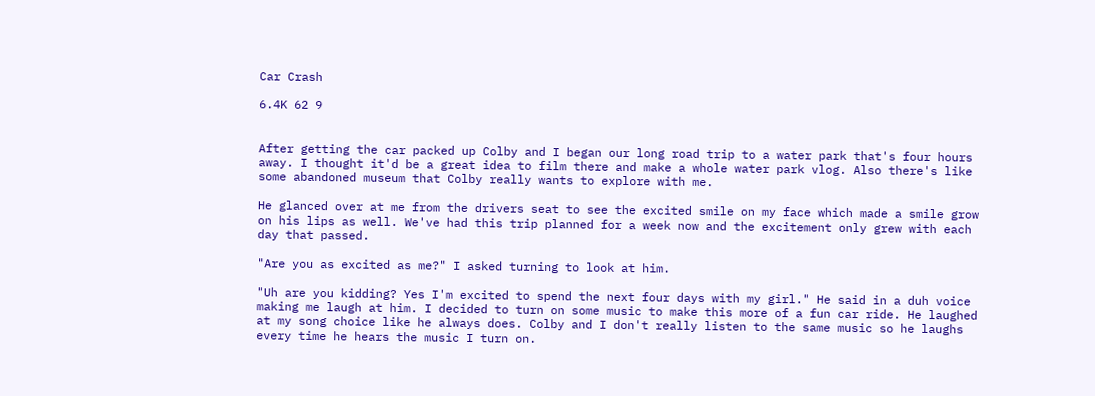Car Crash

6.4K 62 9


After getting the car packed up Colby and I began our long road trip to a water park that's four hours away. I thought it'd be a great idea to film there and make a whole water park vlog. Also there's like some abandoned museum that Colby really wants to explore with me.

He glanced over at me from the drivers seat to see the excited smile on my face which made a smile grow on his lips as well. We've had this trip planned for a week now and the excitement only grew with each day that passed.

"Are you as excited as me?" I asked turning to look at him.

"Uh are you kidding? Yes I'm excited to spend the next four days with my girl." He said in a duh voice making me laugh at him. I decided to turn on some music to make this more of a fun car ride. He laughed at my song choice like he always does. Colby and I don't really listen to the same music so he laughs every time he hears the music I turn on.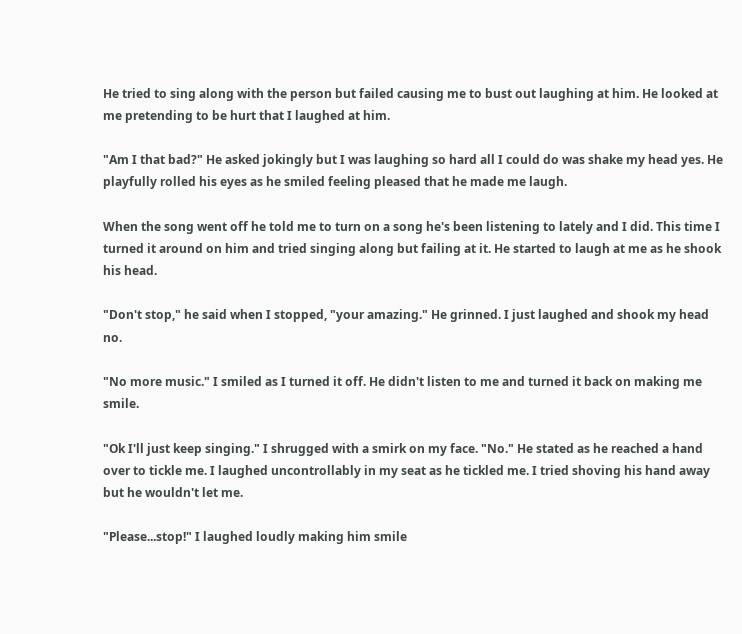He tried to sing along with the person but failed causing me to bust out laughing at him. He looked at me pretending to be hurt that I laughed at him.

"Am I that bad?" He asked jokingly but I was laughing so hard all I could do was shake my head yes. He playfully rolled his eyes as he smiled feeling pleased that he made me laugh.

When the song went off he told me to turn on a song he's been listening to lately and I did. This time I turned it around on him and tried singing along but failing at it. He started to laugh at me as he shook his head.

"Don't stop," he said when I stopped, "your amazing." He grinned. I just laughed and shook my head no.

"No more music." I smiled as I turned it off. He didn't listen to me and turned it back on making me smile.

"Ok I'll just keep singing." I shrugged with a smirk on my face. "No." He stated as he reached a hand over to tickle me. I laughed uncontrollably in my seat as he tickled me. I tried shoving his hand away but he wouldn't let me.

"Please...stop!" I laughed loudly making him smile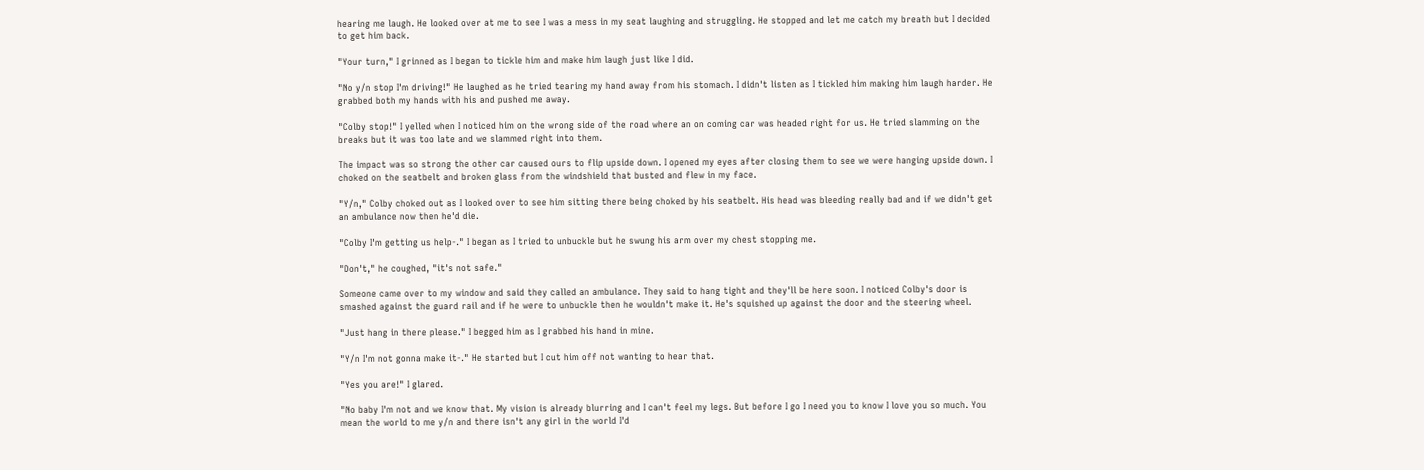hearing me laugh. He looked over at me to see I was a mess in my seat laughing and struggling. He stopped and let me catch my breath but I decided to get him back.

"Your turn," I grinned as I began to tickle him and make him laugh just like I did.

"No y/n stop I'm driving!" He laughed as he tried tearing my hand away from his stomach. I didn't listen as I tickled him making him laugh harder. He grabbed both my hands with his and pushed me away.

"Colby stop!" I yelled when I noticed him on the wrong side of the road where an on coming car was headed right for us. He tried slamming on the breaks but it was too late and we slammed right into them.

The impact was so strong the other car caused ours to flip upside down. I opened my eyes after closing them to see we were hanging upside down. I choked on the seatbelt and broken glass from the windshield that busted and flew in my face.

"Y/n," Colby choked out as I looked over to see him sitting there being choked by his seatbelt. His head was bleeding really bad and if we didn't get an ambulance now then he'd die.

"Colby I'm getting us help-." I began as I tried to unbuckle but he swung his arm over my chest stopping me.

"Don't," he coughed, "it's not safe."

Someone came over to my window and said they called an ambulance. They said to hang tight and they'll be here soon. I noticed Colby's door is smashed against the guard rail and if he were to unbuckle then he wouldn't make it. He's squished up against the door and the steering wheel.

"Just hang in there please." I begged him as I grabbed his hand in mine.

"Y/n I'm not gonna make it-." He started but I cut him off not wanting to hear that.

"Yes you are!" I glared.

"No baby I'm not and we know that. My vision is already blurring and I can't feel my legs. But before I go I need you to know I love you so much. You mean the world to me y/n and there isn't any girl in the world I'd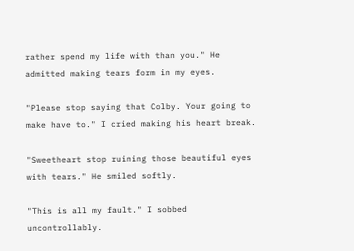rather spend my life with than you." He admitted making tears form in my eyes.

"Please stop saying that Colby. Your going to make have to." I cried making his heart break.

"Sweetheart stop ruining those beautiful eyes with tears." He smiled softly.

"This is all my fault." I sobbed uncontrollably.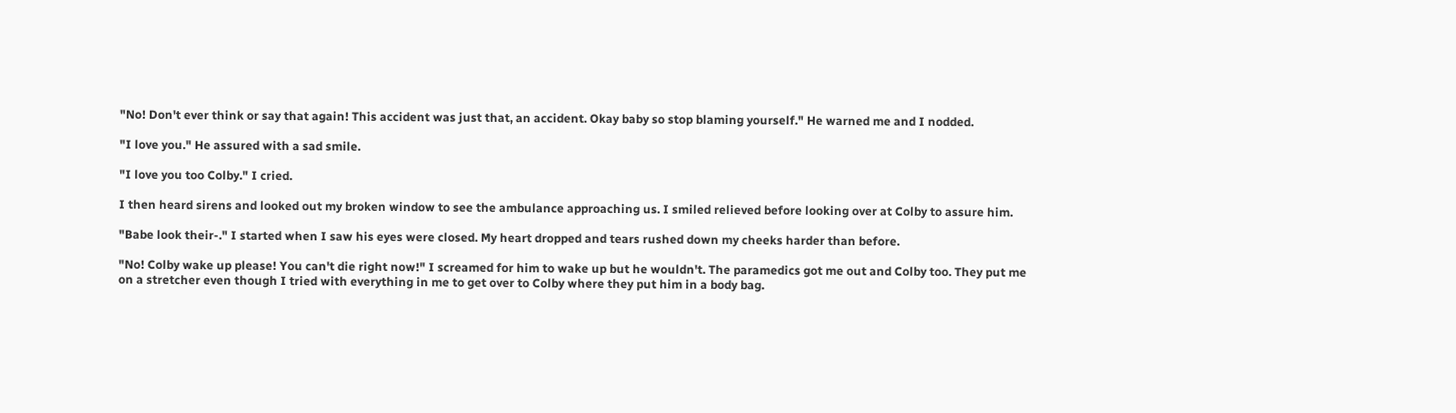"No! Don't ever think or say that again! This accident was just that, an accident. Okay baby so stop blaming yourself." He warned me and I nodded.

"I love you." He assured with a sad smile.

"I love you too Colby." I cried.

I then heard sirens and looked out my broken window to see the ambulance approaching us. I smiled relieved before looking over at Colby to assure him.

"Babe look their-." I started when I saw his eyes were closed. My heart dropped and tears rushed down my cheeks harder than before.

"No! Colby wake up please! You can't die right now!" I screamed for him to wake up but he wouldn't. The paramedics got me out and Colby too. They put me on a stretcher even though I tried with everything in me to get over to Colby where they put him in a body bag.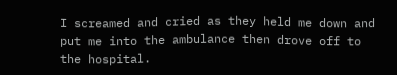I screamed and cried as they held me down and put me into the ambulance then drove off to the hospital.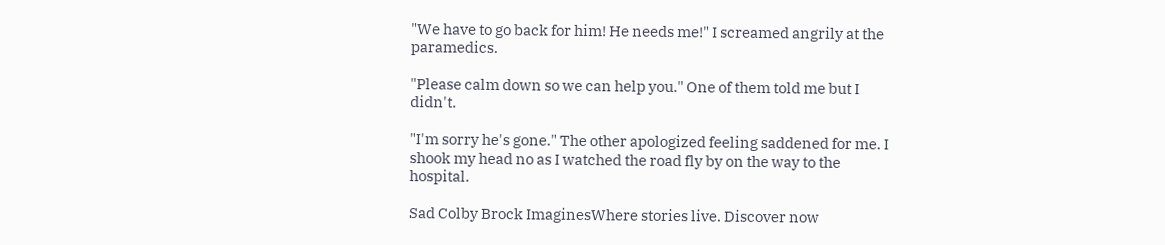"We have to go back for him! He needs me!" I screamed angrily at the paramedics.

"Please calm down so we can help you." One of them told me but I didn't.

"I'm sorry he's gone." The other apologized feeling saddened for me. I shook my head no as I watched the road fly by on the way to the hospital.

Sad Colby Brock ImaginesWhere stories live. Discover now